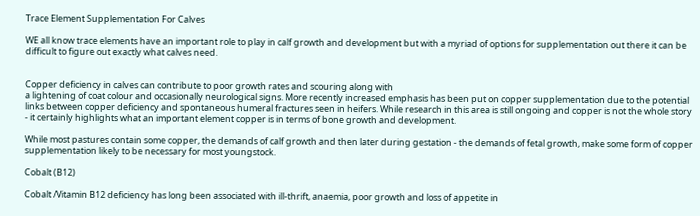Trace Element Supplementation For Calves

WE all know trace elements have an important role to play in calf growth and development but with a myriad of options for supplementation out there it can be difficult to figure out exactly what calves need.


Copper deficiency in calves can contribute to poor growth rates and scouring along with
a lightening of coat colour and occasionally neurological signs. More recently increased emphasis has been put on copper supplementation due to the potential links between copper deficiency and spontaneous humeral fractures seen in heifers. While research in this area is still ongoing and copper is not the whole story - it certainly highlights what an important element copper is in terms of bone growth and development.

While most pastures contain some copper, the demands of calf growth and then later during gestation - the demands of fetal growth, make some form of copper supplementation likely to be necessary for most youngstock.

Cobalt (B12)

Cobalt /Vitamin B12 deficiency has long been associated with ill-thrift, anaemia, poor growth and loss of appetite in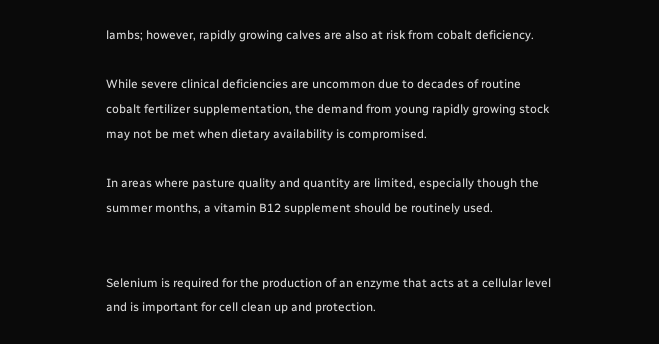lambs; however, rapidly growing calves are also at risk from cobalt deficiency.

While severe clinical deficiencies are uncommon due to decades of routine cobalt fertilizer supplementation, the demand from young rapidly growing stock may not be met when dietary availability is compromised.

In areas where pasture quality and quantity are limited, especially though the summer months, a vitamin B12 supplement should be routinely used.


Selenium is required for the production of an enzyme that acts at a cellular level and is important for cell clean up and protection.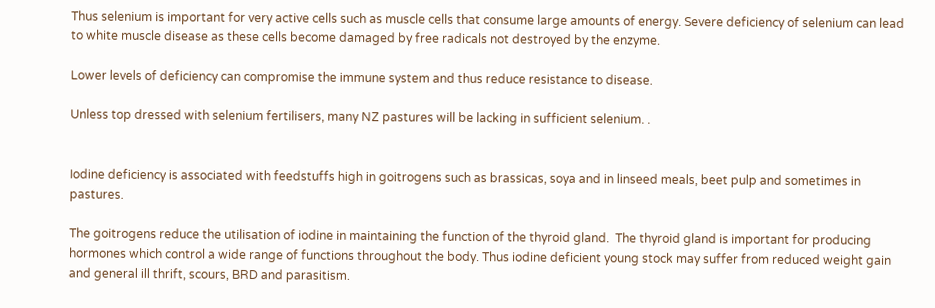Thus selenium is important for very active cells such as muscle cells that consume large amounts of energy. Severe deficiency of selenium can lead to white muscle disease as these cells become damaged by free radicals not destroyed by the enzyme.

Lower levels of deficiency can compromise the immune system and thus reduce resistance to disease.

Unless top dressed with selenium fertilisers, many NZ pastures will be lacking in sufficient selenium. .


Iodine deficiency is associated with feedstuffs high in goitrogens such as brassicas, soya and in linseed meals, beet pulp and sometimes in pastures.

The goitrogens reduce the utilisation of iodine in maintaining the function of the thyroid gland.  The thyroid gland is important for producing hormones which control a wide range of functions throughout the body. Thus iodine deficient young stock may suffer from reduced weight gain and general ill thrift, scours, BRD and parasitism.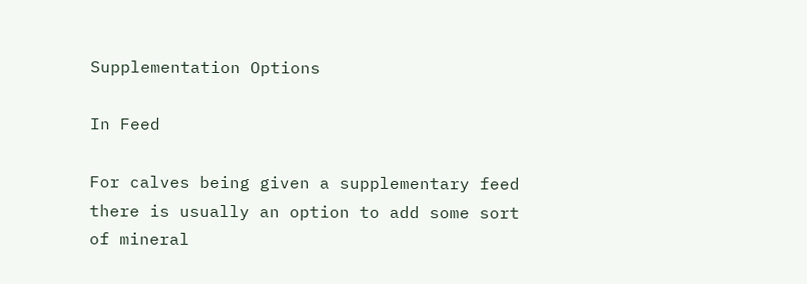Supplementation Options

In Feed

For calves being given a supplementary feed there is usually an option to add some sort of mineral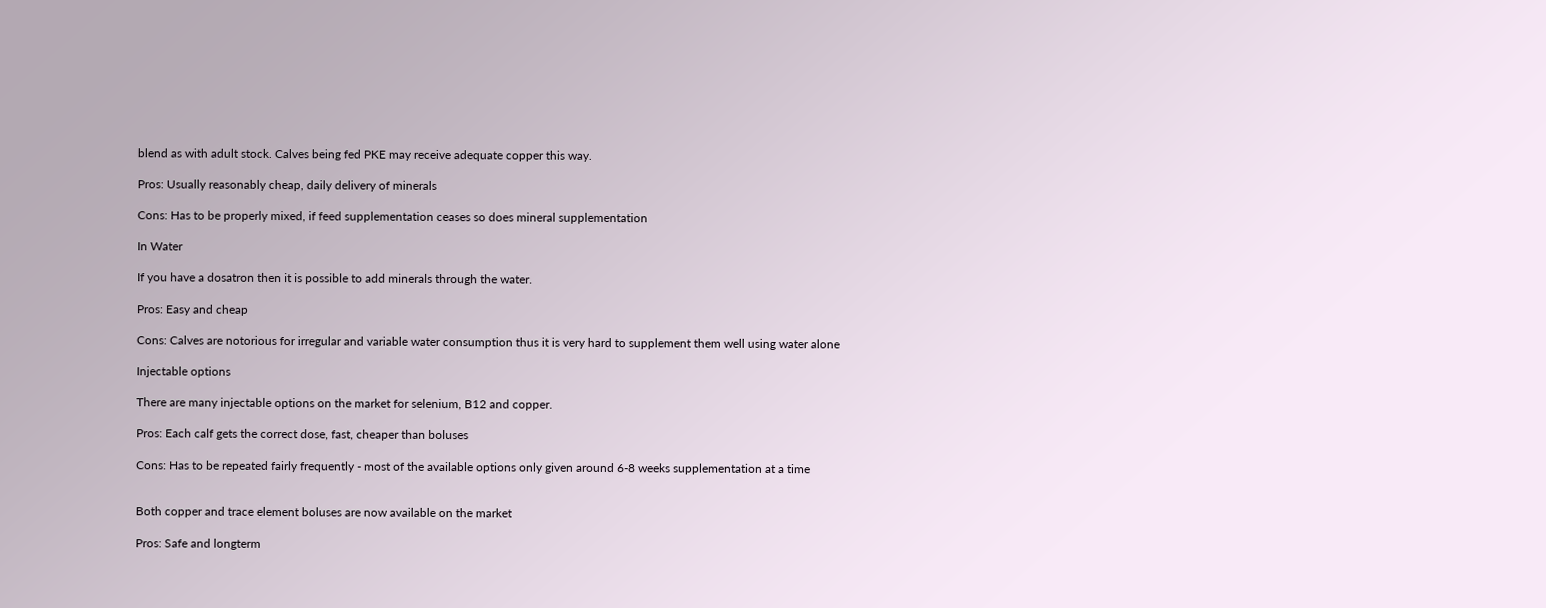blend as with adult stock. Calves being fed PKE may receive adequate copper this way.

Pros: Usually reasonably cheap, daily delivery of minerals

Cons: Has to be properly mixed, if feed supplementation ceases so does mineral supplementation

In Water

If you have a dosatron then it is possible to add minerals through the water.

Pros: Easy and cheap

Cons: Calves are notorious for irregular and variable water consumption thus it is very hard to supplement them well using water alone

Injectable options

There are many injectable options on the market for selenium, B12 and copper.

Pros: Each calf gets the correct dose, fast, cheaper than boluses

Cons: Has to be repeated fairly frequently - most of the available options only given around 6-8 weeks supplementation at a time


Both copper and trace element boluses are now available on the market

Pros: Safe and longterm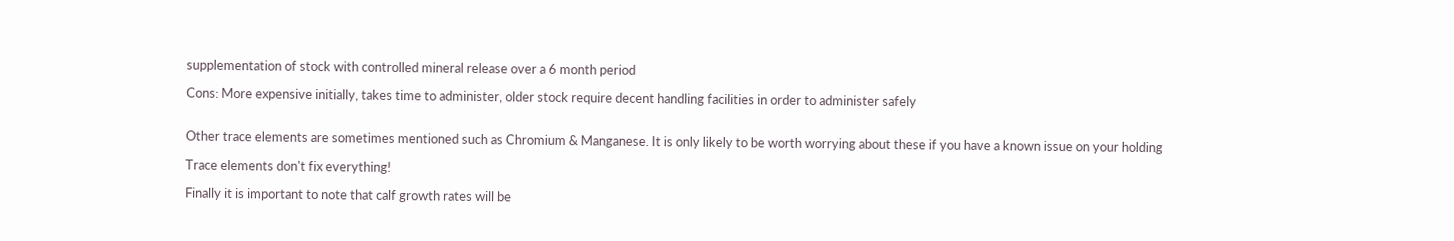supplementation of stock with controlled mineral release over a 6 month period

Cons: More expensive initially, takes time to administer, older stock require decent handling facilities in order to administer safely


Other trace elements are sometimes mentioned such as Chromium & Manganese. It is only likely to be worth worrying about these if you have a known issue on your holding

Trace elements don't fix everything!

Finally it is important to note that calf growth rates will be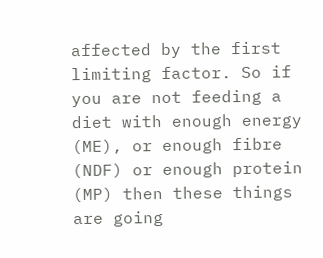affected by the first limiting factor. So if you are not feeding a diet with enough energy (ME), or enough fibre (NDF) or enough protein (MP) then these things are going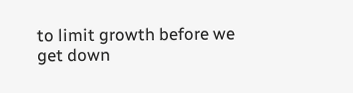to limit growth before we get down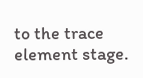to the trace element stage.